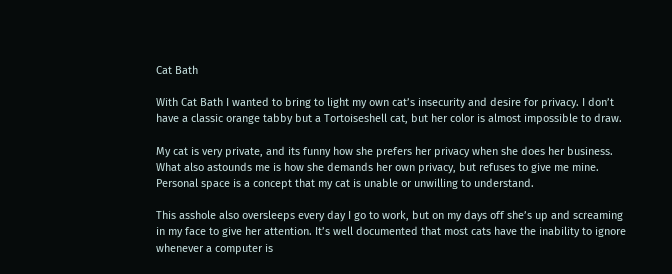Cat Bath

With Cat Bath I wanted to bring to light my own cat’s insecurity and desire for privacy. I don’t have a classic orange tabby but a Tortoiseshell cat, but her color is almost impossible to draw.

My cat is very private, and its funny how she prefers her privacy when she does her business. What also astounds me is how she demands her own privacy, but refuses to give me mine. Personal space is a concept that my cat is unable or unwilling to understand.

This asshole also oversleeps every day I go to work, but on my days off she’s up and screaming in my face to give her attention. It’s well documented that most cats have the inability to ignore whenever a computer is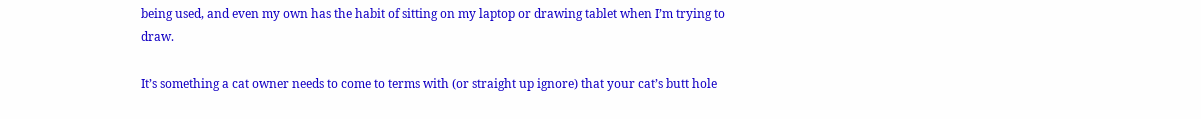being used, and even my own has the habit of sitting on my laptop or drawing tablet when I’m trying to draw.

It’s something a cat owner needs to come to terms with (or straight up ignore) that your cat’s butt hole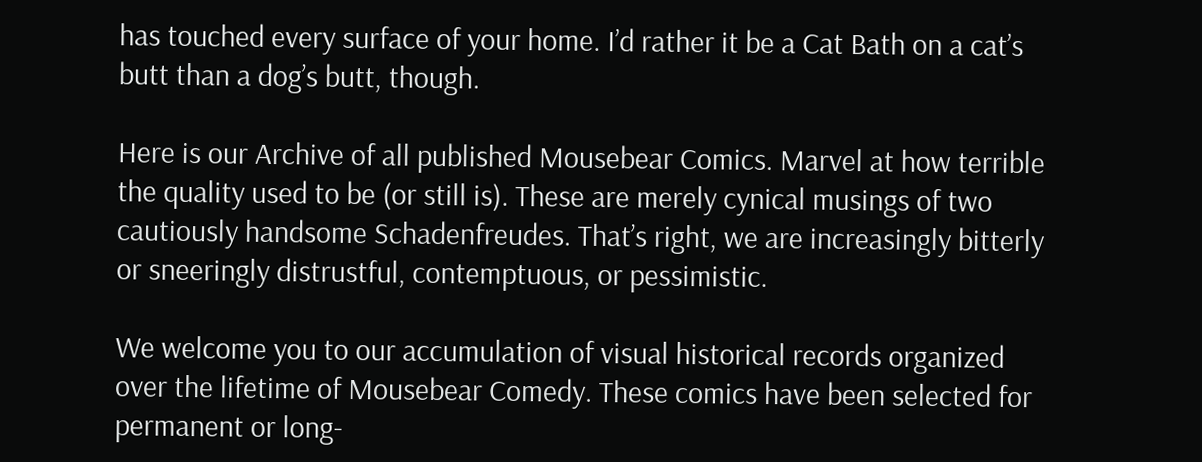has touched every surface of your home. I’d rather it be a Cat Bath on a cat’s butt than a dog’s butt, though.

Here is our Archive of all published Mousebear Comics. Marvel at how terrible the quality used to be (or still is). These are merely cynical musings of two cautiously handsome Schadenfreudes. That’s right, we are increasingly bitterly or sneeringly distrustful, contemptuous, or pessimistic.

We welcome you to our accumulation of visual historical records organized over the lifetime of Mousebear Comedy. These comics have been selected for permanent or long-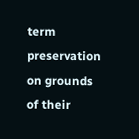term preservation on grounds of their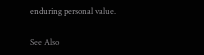enduring personal value.

See Also